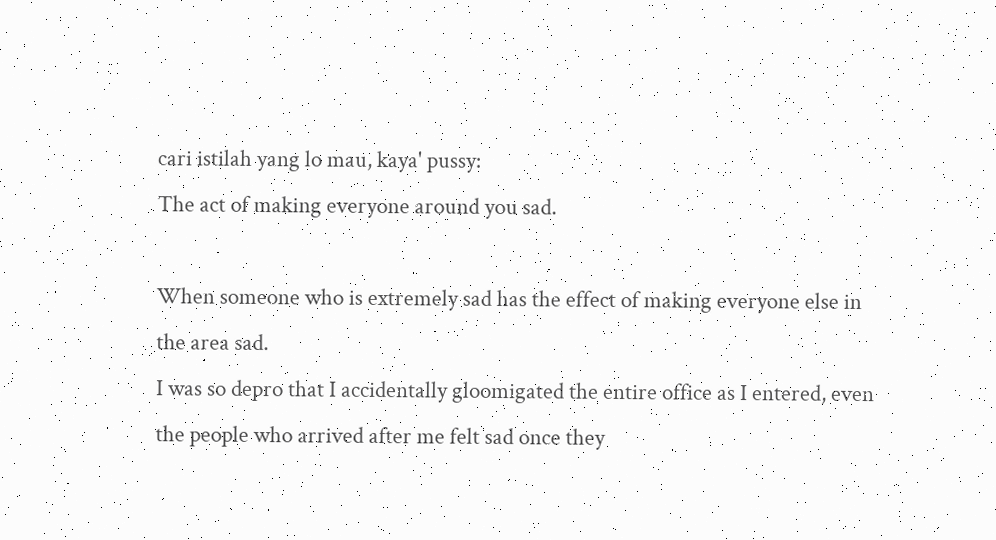cari istilah yang lo mau, kaya' pussy:
The act of making everyone around you sad.

When someone who is extremely sad has the effect of making everyone else in the area sad.
I was so depro that I accidentally gloomigated the entire office as I entered, even the people who arrived after me felt sad once they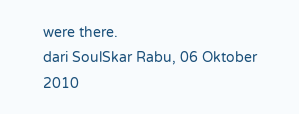were there.
dari SoulSkar Rabu, 06 Oktober 2010